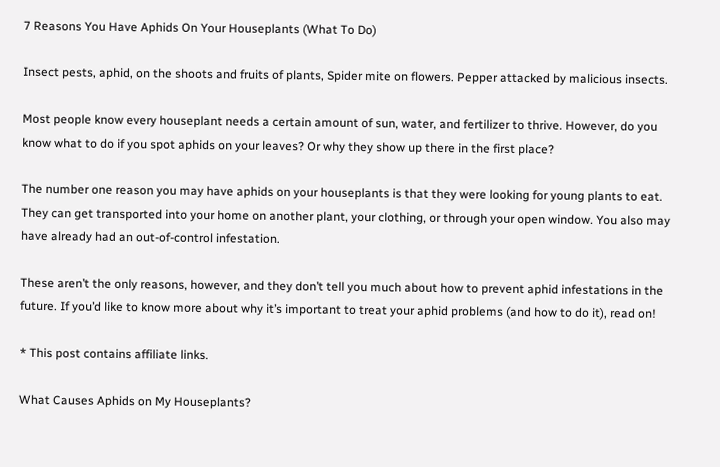7 Reasons You Have Aphids On Your Houseplants (What To Do)

Insect pests, aphid, on the shoots and fruits of plants, Spider mite on flowers. Pepper attacked by malicious insects.

Most people know every houseplant needs a certain amount of sun, water, and fertilizer to thrive. However, do you know what to do if you spot aphids on your leaves? Or why they show up there in the first place?

The number one reason you may have aphids on your houseplants is that they were looking for young plants to eat. They can get transported into your home on another plant, your clothing, or through your open window. You also may have already had an out-of-control infestation.

These aren’t the only reasons, however, and they don’t tell you much about how to prevent aphid infestations in the future. If you’d like to know more about why it’s important to treat your aphid problems (and how to do it), read on!

* This post contains affiliate links.

What Causes Aphids on My Houseplants?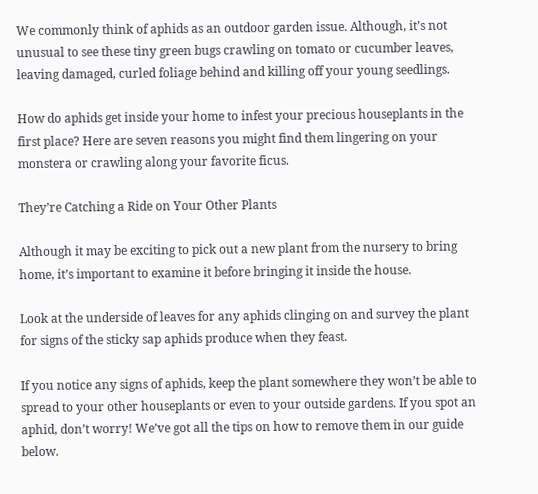We commonly think of aphids as an outdoor garden issue. Although, it’s not unusual to see these tiny green bugs crawling on tomato or cucumber leaves, leaving damaged, curled foliage behind and killing off your young seedlings.

How do aphids get inside your home to infest your precious houseplants in the first place? Here are seven reasons you might find them lingering on your monstera or crawling along your favorite ficus.

They’re Catching a Ride on Your Other Plants

Although it may be exciting to pick out a new plant from the nursery to bring home, it’s important to examine it before bringing it inside the house.

Look at the underside of leaves for any aphids clinging on and survey the plant for signs of the sticky sap aphids produce when they feast.

If you notice any signs of aphids, keep the plant somewhere they won’t be able to spread to your other houseplants or even to your outside gardens. If you spot an aphid, don’t worry! We’ve got all the tips on how to remove them in our guide below.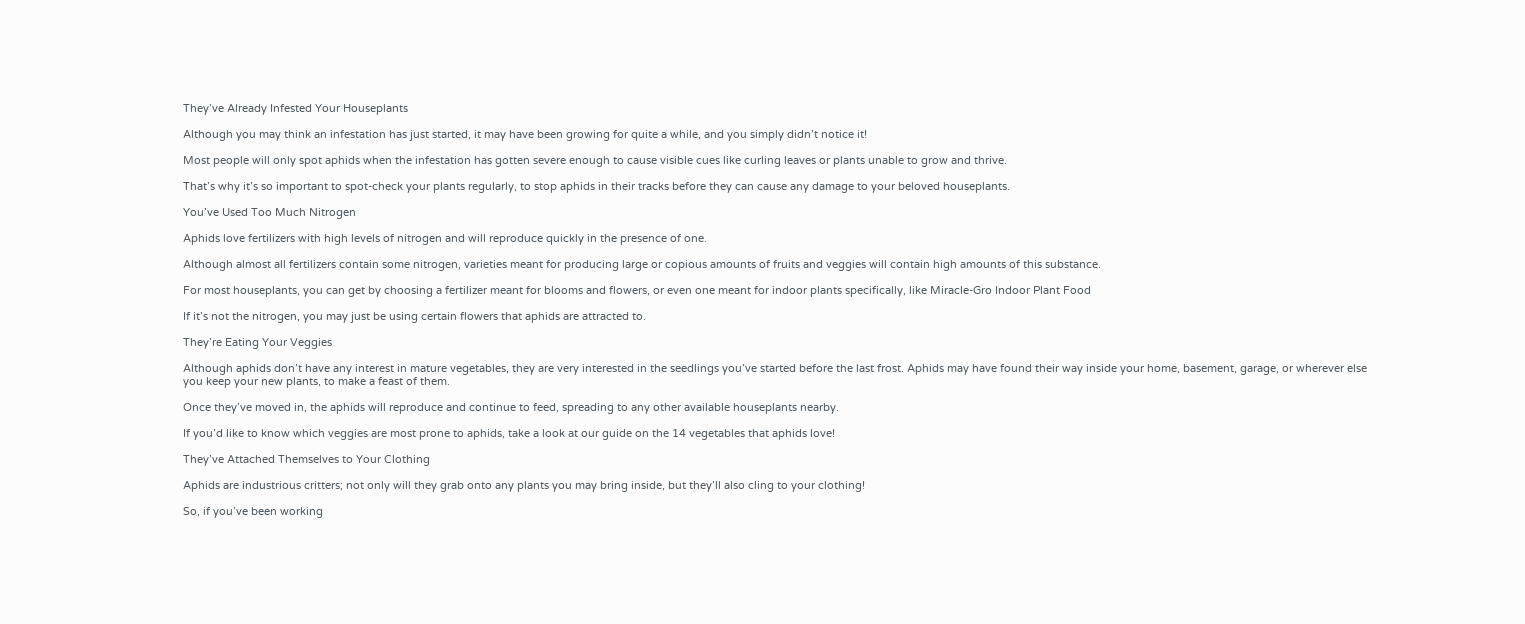They’ve Already Infested Your Houseplants

Although you may think an infestation has just started, it may have been growing for quite a while, and you simply didn’t notice it!

Most people will only spot aphids when the infestation has gotten severe enough to cause visible cues like curling leaves or plants unable to grow and thrive.

That’s why it’s so important to spot-check your plants regularly, to stop aphids in their tracks before they can cause any damage to your beloved houseplants.

You’ve Used Too Much Nitrogen

Aphids love fertilizers with high levels of nitrogen and will reproduce quickly in the presence of one.

Although almost all fertilizers contain some nitrogen, varieties meant for producing large or copious amounts of fruits and veggies will contain high amounts of this substance.

For most houseplants, you can get by choosing a fertilizer meant for blooms and flowers, or even one meant for indoor plants specifically, like Miracle-Gro Indoor Plant Food

If it’s not the nitrogen, you may just be using certain flowers that aphids are attracted to.

They’re Eating Your Veggies

Although aphids don’t have any interest in mature vegetables, they are very interested in the seedlings you’ve started before the last frost. Aphids may have found their way inside your home, basement, garage, or wherever else you keep your new plants, to make a feast of them.

Once they’ve moved in, the aphids will reproduce and continue to feed, spreading to any other available houseplants nearby.

If you’d like to know which veggies are most prone to aphids, take a look at our guide on the 14 vegetables that aphids love!

They’ve Attached Themselves to Your Clothing

Aphids are industrious critters; not only will they grab onto any plants you may bring inside, but they’ll also cling to your clothing!

So, if you’ve been working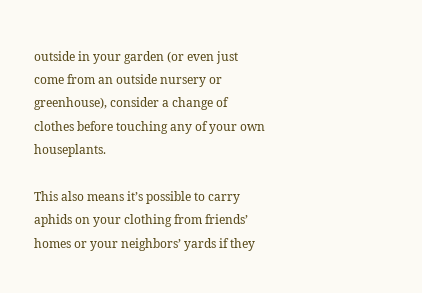outside in your garden (or even just come from an outside nursery or greenhouse), consider a change of clothes before touching any of your own houseplants.

This also means it’s possible to carry aphids on your clothing from friends’ homes or your neighbors’ yards if they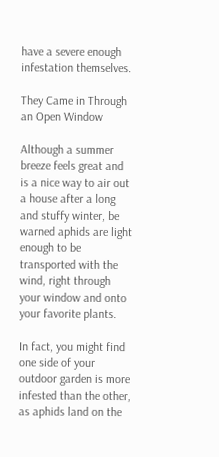have a severe enough infestation themselves.

They Came in Through an Open Window

Although a summer breeze feels great and is a nice way to air out a house after a long and stuffy winter, be warned aphids are light enough to be transported with the wind, right through your window and onto your favorite plants.

In fact, you might find one side of your outdoor garden is more infested than the other, as aphids land on the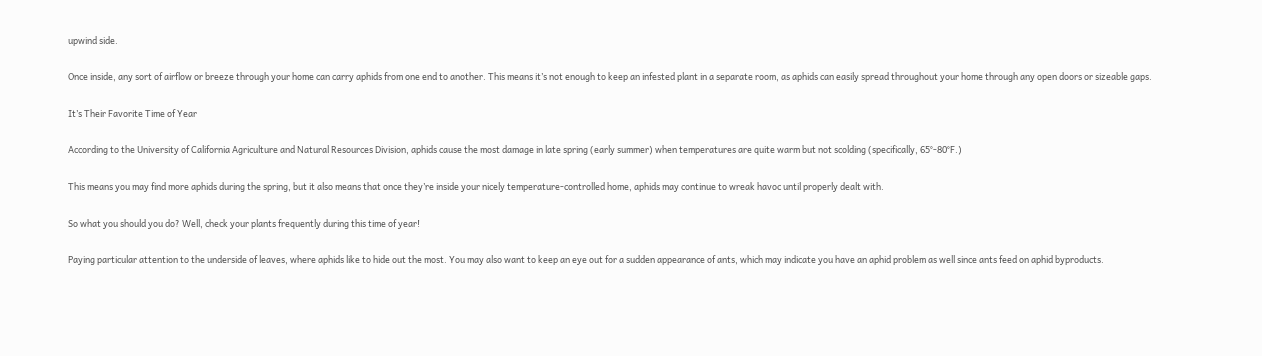upwind side.

Once inside, any sort of airflow or breeze through your home can carry aphids from one end to another. This means it’s not enough to keep an infested plant in a separate room, as aphids can easily spread throughout your home through any open doors or sizeable gaps.

It’s Their Favorite Time of Year

According to the University of California Agriculture and Natural Resources Division, aphids cause the most damage in late spring (early summer) when temperatures are quite warm but not scolding (specifically, 65°-80°F.)

This means you may find more aphids during the spring, but it also means that once they’re inside your nicely temperature-controlled home, aphids may continue to wreak havoc until properly dealt with.

So what you should you do? Well, check your plants frequently during this time of year!

Paying particular attention to the underside of leaves, where aphids like to hide out the most. You may also want to keep an eye out for a sudden appearance of ants, which may indicate you have an aphid problem as well since ants feed on aphid byproducts.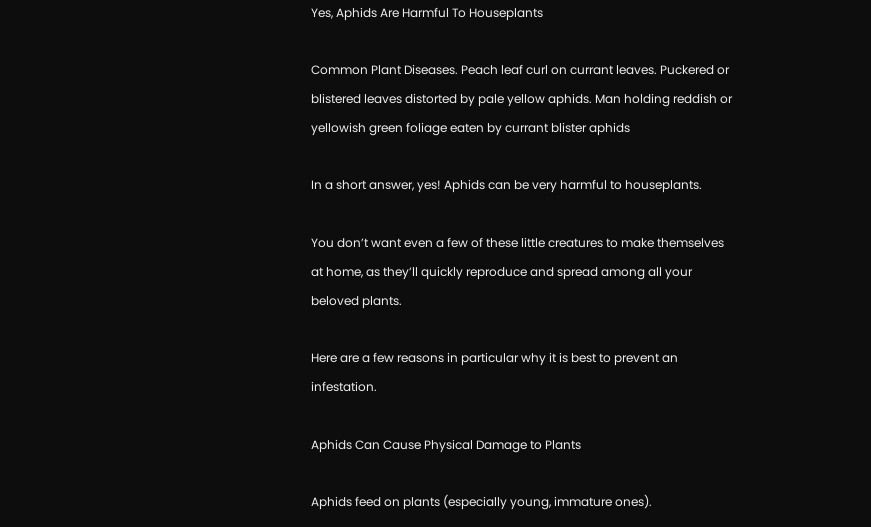Yes, Aphids Are Harmful To Houseplants

Common Plant Diseases. Peach leaf curl on currant leaves. Puckered or blistered leaves distorted by pale yellow aphids. Man holding reddish or yellowish green foliage eaten by currant blister aphids

In a short answer, yes! Aphids can be very harmful to houseplants.

You don’t want even a few of these little creatures to make themselves at home, as they’ll quickly reproduce and spread among all your beloved plants.

Here are a few reasons in particular why it is best to prevent an infestation.

Aphids Can Cause Physical Damage to Plants

Aphids feed on plants (especially young, immature ones).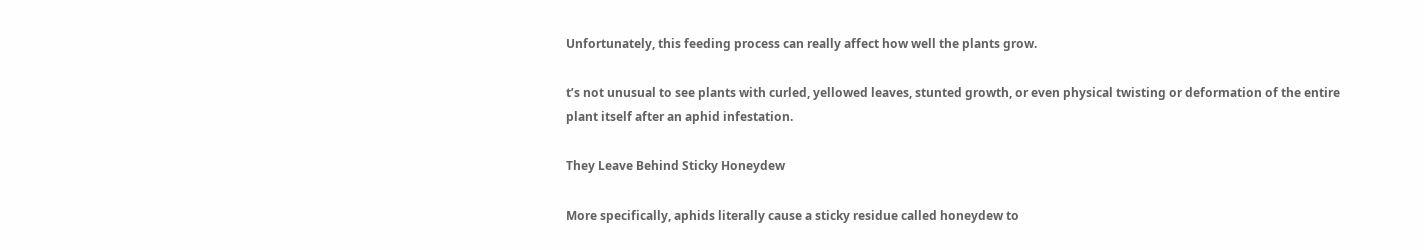Unfortunately, this feeding process can really affect how well the plants grow.

t’s not unusual to see plants with curled, yellowed leaves, stunted growth, or even physical twisting or deformation of the entire plant itself after an aphid infestation.

They Leave Behind Sticky Honeydew

More specifically, aphids literally cause a sticky residue called honeydew to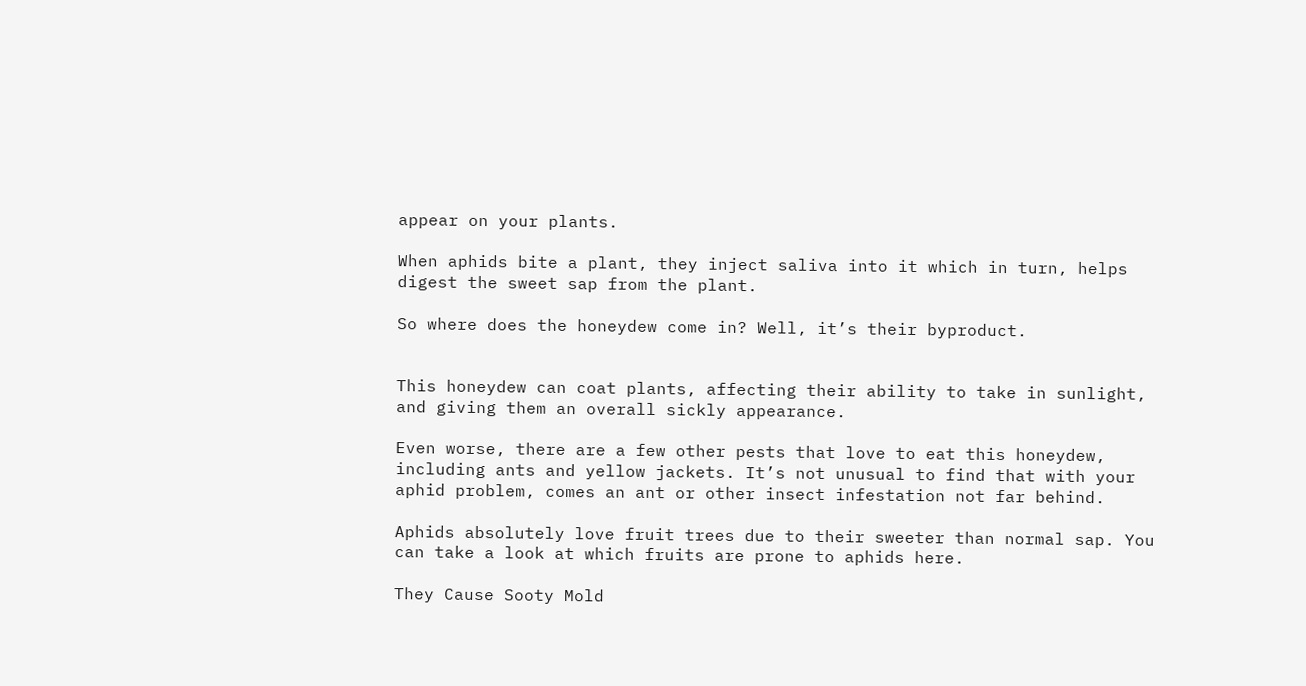appear on your plants.

When aphids bite a plant, they inject saliva into it which in turn, helps digest the sweet sap from the plant.

So where does the honeydew come in? Well, it’s their byproduct.


This honeydew can coat plants, affecting their ability to take in sunlight, and giving them an overall sickly appearance.

Even worse, there are a few other pests that love to eat this honeydew, including ants and yellow jackets. It’s not unusual to find that with your aphid problem, comes an ant or other insect infestation not far behind.

Aphids absolutely love fruit trees due to their sweeter than normal sap. You can take a look at which fruits are prone to aphids here.

They Cause Sooty Mold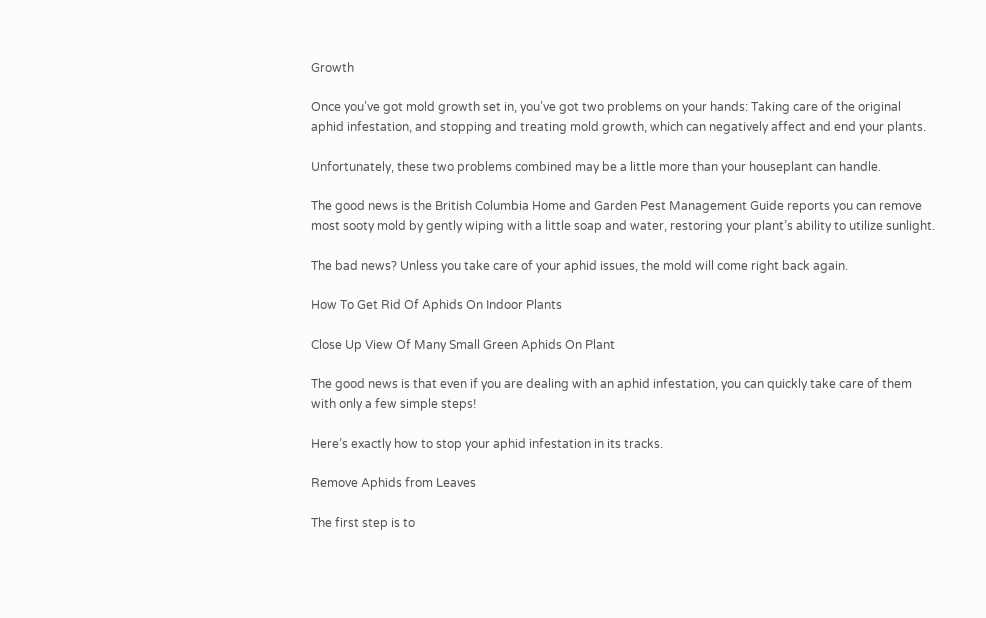Growth

Once you’ve got mold growth set in, you’ve got two problems on your hands: Taking care of the original aphid infestation, and stopping and treating mold growth, which can negatively affect and end your plants.

Unfortunately, these two problems combined may be a little more than your houseplant can handle.

The good news is the British Columbia Home and Garden Pest Management Guide reports you can remove most sooty mold by gently wiping with a little soap and water, restoring your plant’s ability to utilize sunlight.

The bad news? Unless you take care of your aphid issues, the mold will come right back again.

How To Get Rid Of Aphids On Indoor Plants

Close Up View Of Many Small Green Aphids On Plant

The good news is that even if you are dealing with an aphid infestation, you can quickly take care of them with only a few simple steps!

Here’s exactly how to stop your aphid infestation in its tracks.

Remove Aphids from Leaves

The first step is to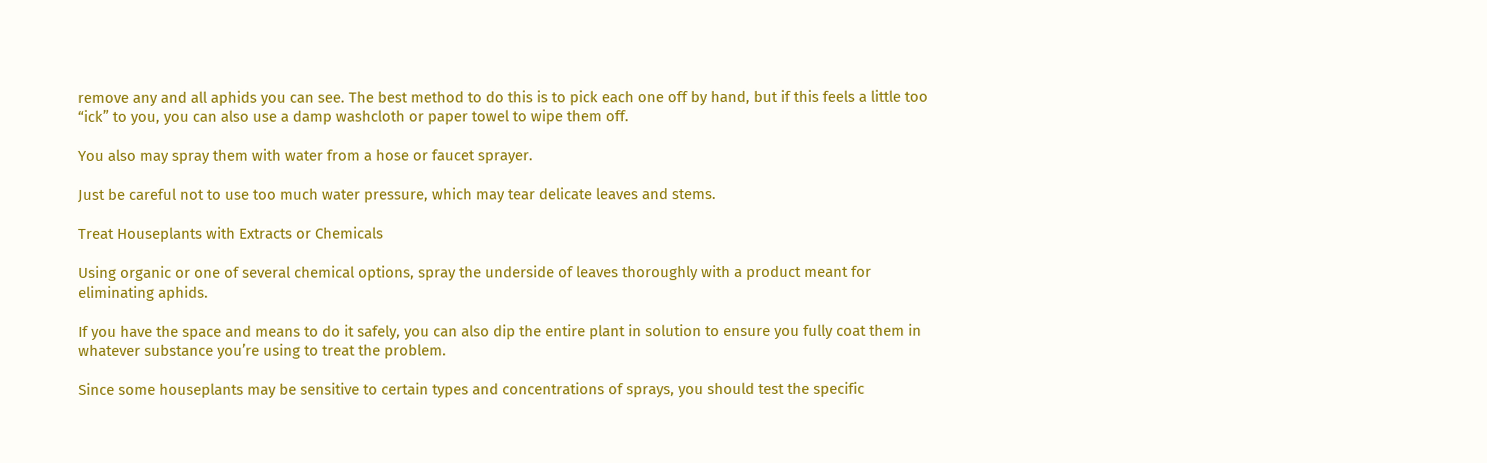remove any and all aphids you can see. The best method to do this is to pick each one off by hand, but if this feels a little too “ick” to you, you can also use a damp washcloth or paper towel to wipe them off.

You also may spray them with water from a hose or faucet sprayer.

Just be careful not to use too much water pressure, which may tear delicate leaves and stems.

Treat Houseplants with Extracts or Chemicals

Using organic or one of several chemical options, spray the underside of leaves thoroughly with a product meant for eliminating aphids.

If you have the space and means to do it safely, you can also dip the entire plant in solution to ensure you fully coat them in whatever substance you’re using to treat the problem.

Since some houseplants may be sensitive to certain types and concentrations of sprays, you should test the specific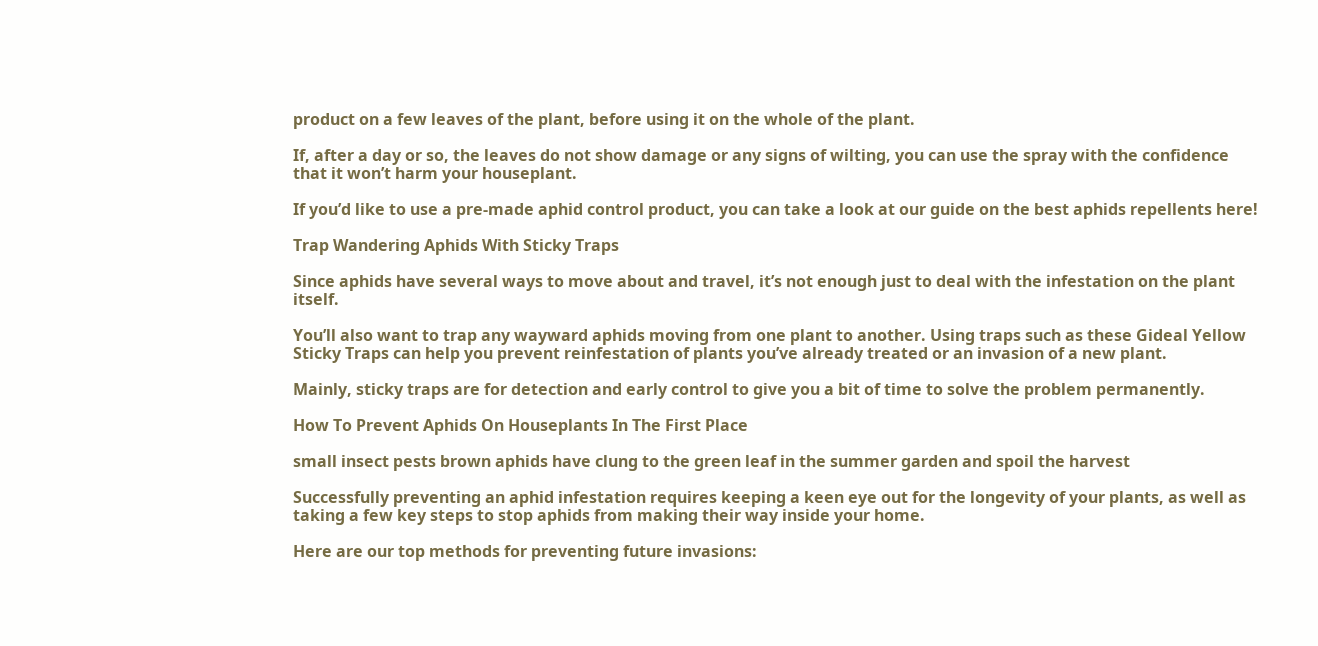product on a few leaves of the plant, before using it on the whole of the plant.

If, after a day or so, the leaves do not show damage or any signs of wilting, you can use the spray with the confidence that it won’t harm your houseplant.

If you’d like to use a pre-made aphid control product, you can take a look at our guide on the best aphids repellents here!

Trap Wandering Aphids With Sticky Traps

Since aphids have several ways to move about and travel, it’s not enough just to deal with the infestation on the plant itself.

You’ll also want to trap any wayward aphids moving from one plant to another. Using traps such as these Gideal Yellow Sticky Traps can help you prevent reinfestation of plants you’ve already treated or an invasion of a new plant.

Mainly, sticky traps are for detection and early control to give you a bit of time to solve the problem permanently.

How To Prevent Aphids On Houseplants In The First Place

small insect pests brown aphids have clung to the green leaf in the summer garden and spoil the harvest

Successfully preventing an aphid infestation requires keeping a keen eye out for the longevity of your plants, as well as taking a few key steps to stop aphids from making their way inside your home.

Here are our top methods for preventing future invasions: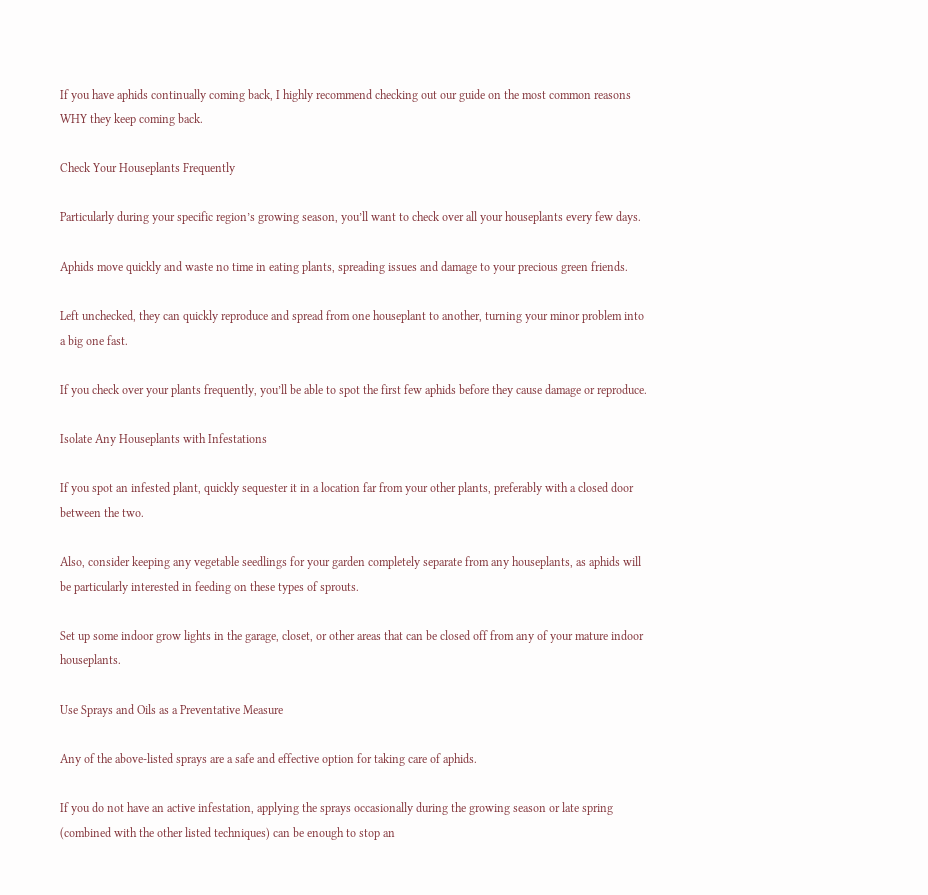If you have aphids continually coming back, I highly recommend checking out our guide on the most common reasons WHY they keep coming back.

Check Your Houseplants Frequently

Particularly during your specific region’s growing season, you’ll want to check over all your houseplants every few days.

Aphids move quickly and waste no time in eating plants, spreading issues and damage to your precious green friends.

Left unchecked, they can quickly reproduce and spread from one houseplant to another, turning your minor problem into a big one fast.

If you check over your plants frequently, you’ll be able to spot the first few aphids before they cause damage or reproduce.

Isolate Any Houseplants with Infestations

If you spot an infested plant, quickly sequester it in a location far from your other plants, preferably with a closed door between the two.

Also, consider keeping any vegetable seedlings for your garden completely separate from any houseplants, as aphids will be particularly interested in feeding on these types of sprouts.

Set up some indoor grow lights in the garage, closet, or other areas that can be closed off from any of your mature indoor houseplants.

Use Sprays and Oils as a Preventative Measure

Any of the above-listed sprays are a safe and effective option for taking care of aphids.

If you do not have an active infestation, applying the sprays occasionally during the growing season or late spring (combined with the other listed techniques) can be enough to stop an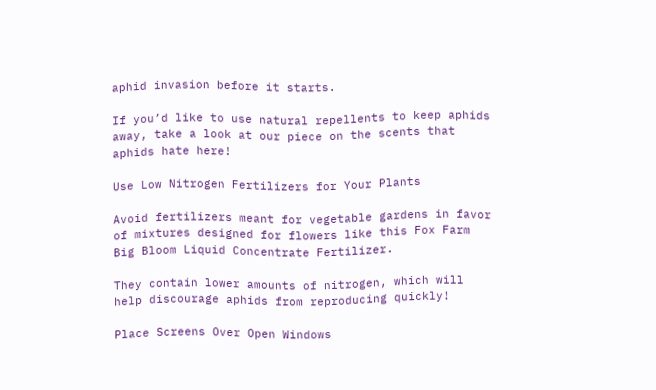aphid invasion before it starts.

If you’d like to use natural repellents to keep aphids away, take a look at our piece on the scents that aphids hate here!

Use Low Nitrogen Fertilizers for Your Plants

Avoid fertilizers meant for vegetable gardens in favor of mixtures designed for flowers like this Fox Farm Big Bloom Liquid Concentrate Fertilizer.

They contain lower amounts of nitrogen, which will help discourage aphids from reproducing quickly!

Place Screens Over Open Windows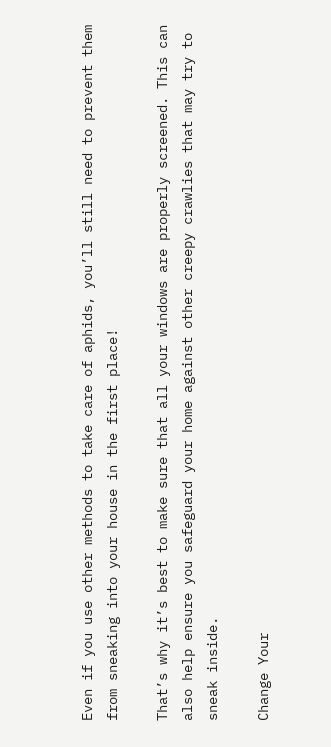Even if you use other methods to take care of aphids, you’ll still need to prevent them from sneaking into your house in the first place!

That’s why it’s best to make sure that all your windows are properly screened. This can also help ensure you safeguard your home against other creepy crawlies that may try to sneak inside.

Change Your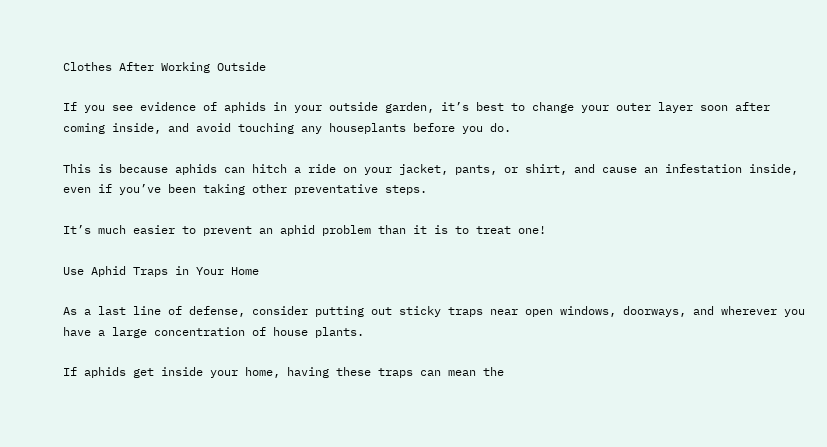Clothes After Working Outside

If you see evidence of aphids in your outside garden, it’s best to change your outer layer soon after coming inside, and avoid touching any houseplants before you do.

This is because aphids can hitch a ride on your jacket, pants, or shirt, and cause an infestation inside, even if you’ve been taking other preventative steps.

It’s much easier to prevent an aphid problem than it is to treat one!

Use Aphid Traps in Your Home

As a last line of defense, consider putting out sticky traps near open windows, doorways, and wherever you have a large concentration of house plants.

If aphids get inside your home, having these traps can mean the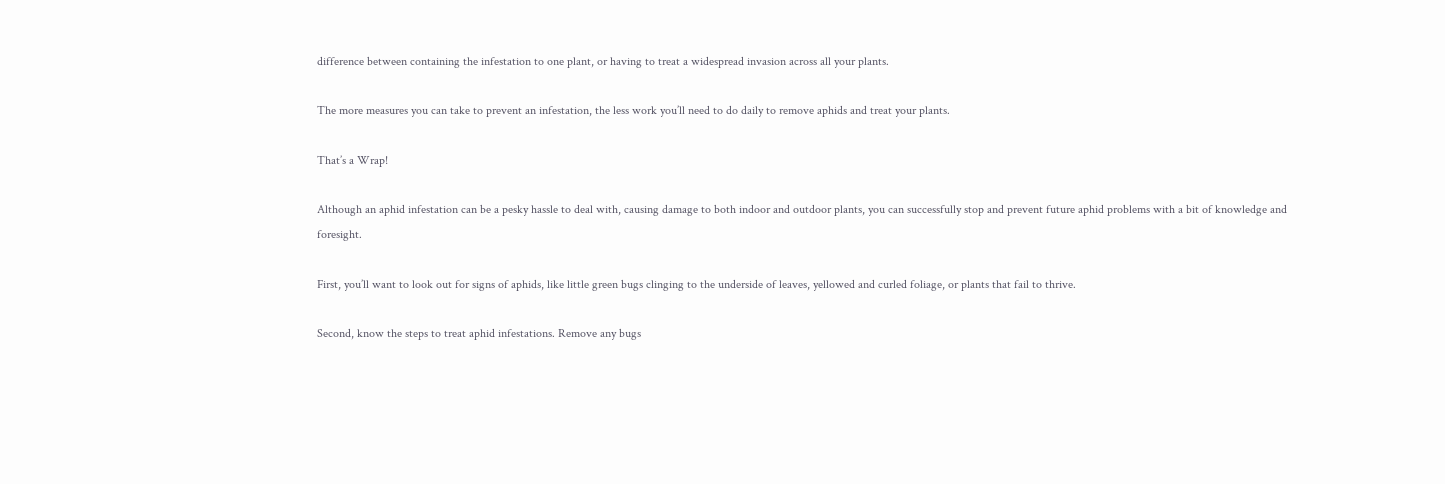difference between containing the infestation to one plant, or having to treat a widespread invasion across all your plants.

The more measures you can take to prevent an infestation, the less work you’ll need to do daily to remove aphids and treat your plants.

That’s a Wrap!

Although an aphid infestation can be a pesky hassle to deal with, causing damage to both indoor and outdoor plants, you can successfully stop and prevent future aphid problems with a bit of knowledge and foresight.

First, you’ll want to look out for signs of aphids, like little green bugs clinging to the underside of leaves, yellowed and curled foliage, or plants that fail to thrive.

Second, know the steps to treat aphid infestations. Remove any bugs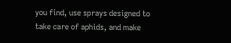you find, use sprays designed to take care of aphids, and make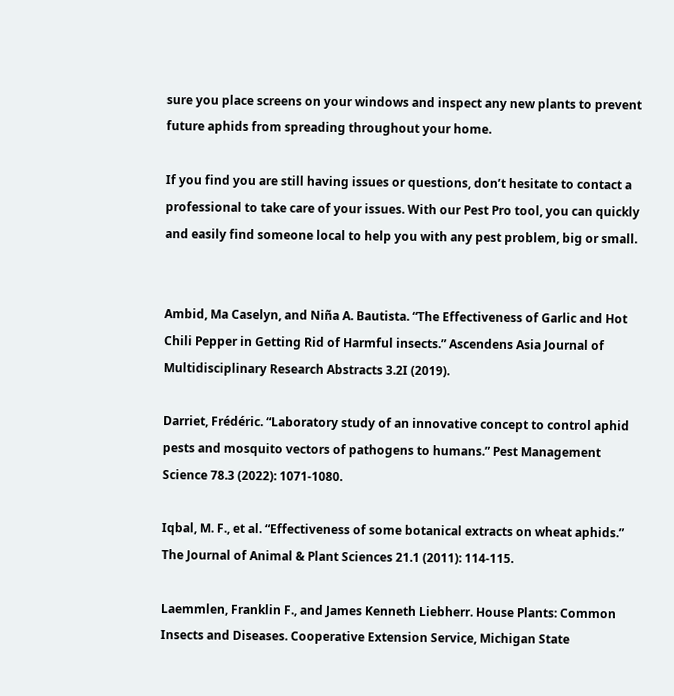sure you place screens on your windows and inspect any new plants to prevent future aphids from spreading throughout your home.

If you find you are still having issues or questions, don’t hesitate to contact a professional to take care of your issues. With our Pest Pro tool, you can quickly and easily find someone local to help you with any pest problem, big or small.


Ambid, Ma Caselyn, and Niña A. Bautista. “The Effectiveness of Garlic and Hot Chili Pepper in Getting Rid of Harmful insects.” Ascendens Asia Journal of Multidisciplinary Research Abstracts 3.2I (2019).

Darriet, Frédéric. “Laboratory study of an innovative concept to control aphid pests and mosquito vectors of pathogens to humans.” Pest Management Science 78.3 (2022): 1071-1080.

Iqbal, M. F., et al. “Effectiveness of some botanical extracts on wheat aphids.” The Journal of Animal & Plant Sciences 21.1 (2011): 114-115.

Laemmlen, Franklin F., and James Kenneth Liebherr. House Plants: Common Insects and Diseases. Cooperative Extension Service, Michigan State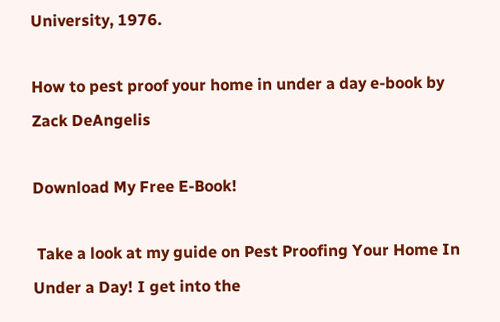University, 1976.

How to pest proof your home in under a day e-book by Zack DeAngelis

Download My Free E-Book!

 Take a look at my guide on Pest Proofing Your Home In Under a Day! I get into the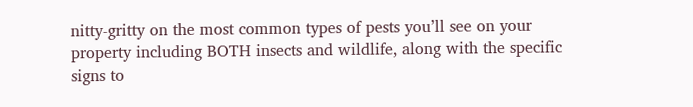nitty-gritty on the most common types of pests you’ll see on your property including BOTH insects and wildlife, along with the specific signs to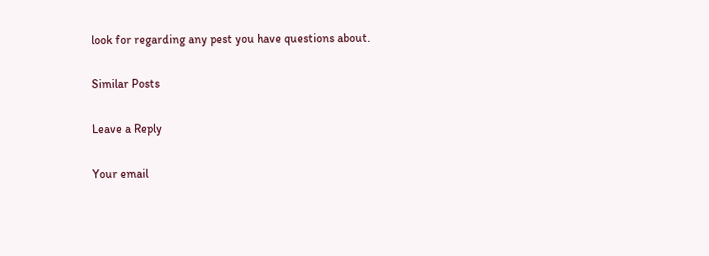look for regarding any pest you have questions about.

Similar Posts

Leave a Reply

Your email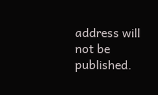address will not be published.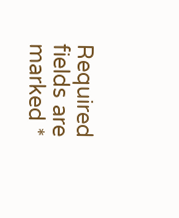Required fields are marked *